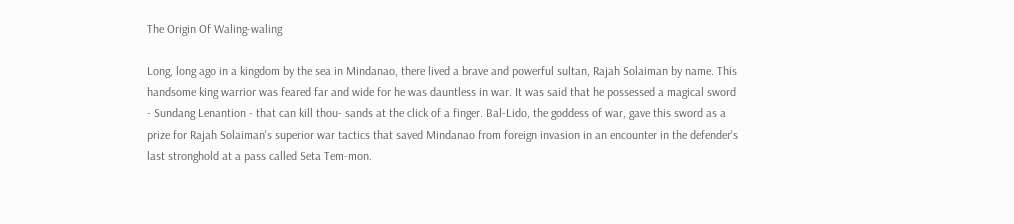The Origin Of Waling-waling

Long, long ago in a kingdom by the sea in Mindanao, there lived a brave and powerful sultan, Rajah Solaiman by name. This handsome king warrior was feared far and wide for he was dauntless in war. It was said that he possessed a magical sword - Sundang Lenantion - that can kill thou- sands at the click of a finger. Bal-Lido, the goddess of war, gave this sword as a prize for Rajah Solaiman's superior war tactics that saved Mindanao from foreign invasion in an encounter in the defender's last stronghold at a pass called Seta Tem-mon.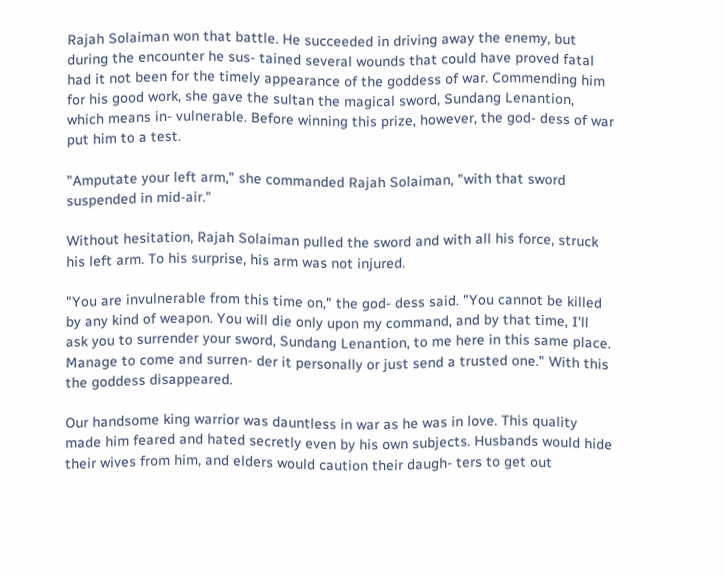Rajah Solaiman won that battle. He succeeded in driving away the enemy, but during the encounter he sus- tained several wounds that could have proved fatal had it not been for the timely appearance of the goddess of war. Commending him for his good work, she gave the sultan the magical sword, Sundang Lenantion, which means in- vulnerable. Before winning this prize, however, the god- dess of war put him to a test.

"Amputate your left arm," she commanded Rajah Solaiman, "with that sword suspended in mid-air."

Without hesitation, Rajah Solaiman pulled the sword and with all his force, struck his left arm. To his surprise, his arm was not injured.

"You are invulnerable from this time on," the god- dess said. "You cannot be killed by any kind of weapon. You will die only upon my command, and by that time, I'll ask you to surrender your sword, Sundang Lenantion, to me here in this same place. Manage to come and surren- der it personally or just send a trusted one." With this the goddess disappeared.

Our handsome king warrior was dauntless in war as he was in love. This quality made him feared and hated secretly even by his own subjects. Husbands would hide their wives from him, and elders would caution their daugh- ters to get out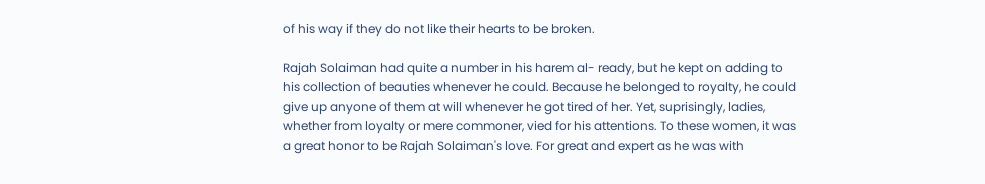of his way if they do not like their hearts to be broken.

Rajah Solaiman had quite a number in his harem al- ready, but he kept on adding to his collection of beauties whenever he could. Because he belonged to royalty, he could give up anyone of them at will whenever he got tired of her. Yet, suprisingly, ladies, whether from loyalty or mere commoner, vied for his attentions. To these women, it was a great honor to be Rajah Solaiman's love. For great and expert as he was with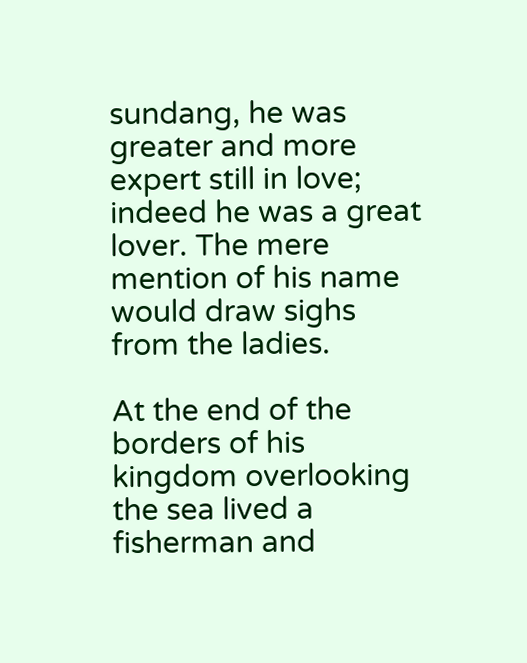sundang, he was greater and more expert still in love; indeed he was a great lover. The mere mention of his name would draw sighs from the ladies.

At the end of the borders of his kingdom overlooking the sea lived a fisherman and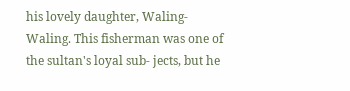his lovely daughter, Waling- Waling. This fisherman was one of the sultan's loyal sub- jects, but he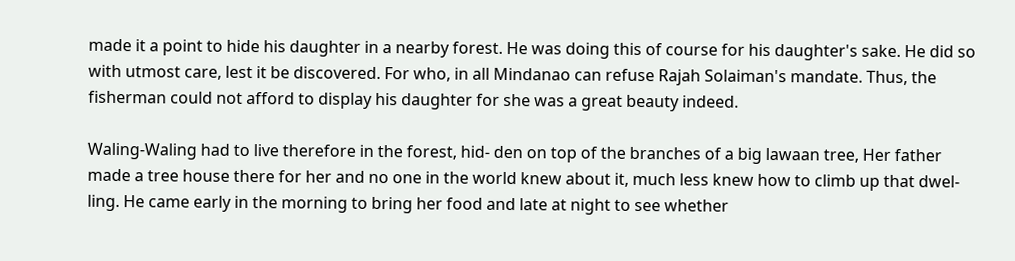made it a point to hide his daughter in a nearby forest. He was doing this of course for his daughter's sake. He did so with utmost care, lest it be discovered. For who, in all Mindanao can refuse Rajah Solaiman's mandate. Thus, the fisherman could not afford to display his daughter for she was a great beauty indeed.

Waling-Waling had to live therefore in the forest, hid- den on top of the branches of a big lawaan tree, Her father made a tree house there for her and no one in the world knew about it, much less knew how to climb up that dwel- ling. He came early in the morning to bring her food and late at night to see whether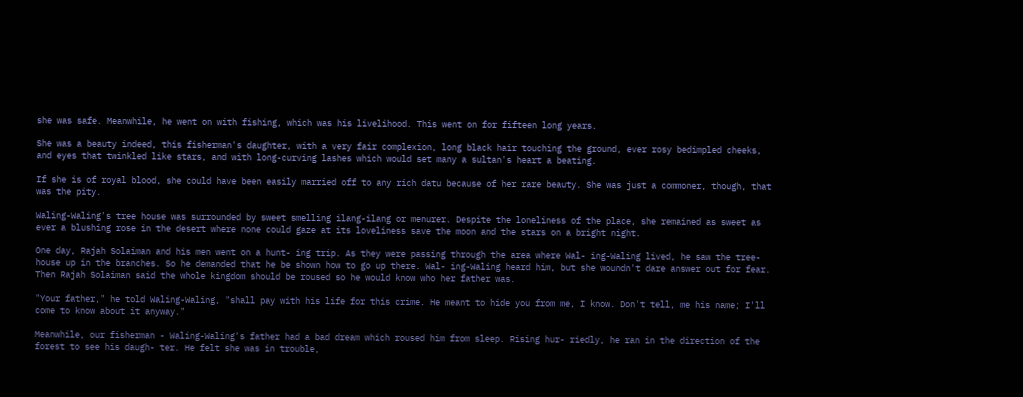she was safe. Meanwhile, he went on with fishing, which was his livelihood. This went on for fifteen long years.

She was a beauty indeed, this fisherman's daughter, with a very fair complexion, long black hair touching the ground, ever rosy bedimpled cheeks, and eyes that twinkled like stars, and with long-curving lashes which would set many a sultan's heart a beating.

If she is of royal blood, she could have been easily married off to any rich datu because of her rare beauty. She was just a commoner, though, that was the pity.

Waling-Waling's tree house was surrounded by sweet smelling ilang-ilang or menurer. Despite the loneliness of the place, she remained as sweet as ever a blushing rose in the desert where none could gaze at its loveliness save the moon and the stars on a bright night.

One day, Rajah Solaiman and his men went on a hunt- ing trip. As they were passing through the area where Wal- ing-Waling lived, he saw the tree-house up in the branches. So he demanded that he be shown how to go up there. Wal- ing-Waling heard him, but she woundn't dare answer out for fear. Then Rajah Solaiman said the whole kingdom should be roused so he would know who her father was.

"Your father," he told Waling-Waling, "shall pay with his life for this crime. He meant to hide you from me, I know. Don't tell, me his name; I'll come to know about it anyway."

Meanwhile, our fisherman - Waling-Waling's father had a bad dream which roused him from sleep. Rising hur- riedly, he ran in the direction of the forest to see his daugh- ter. He felt she was in trouble,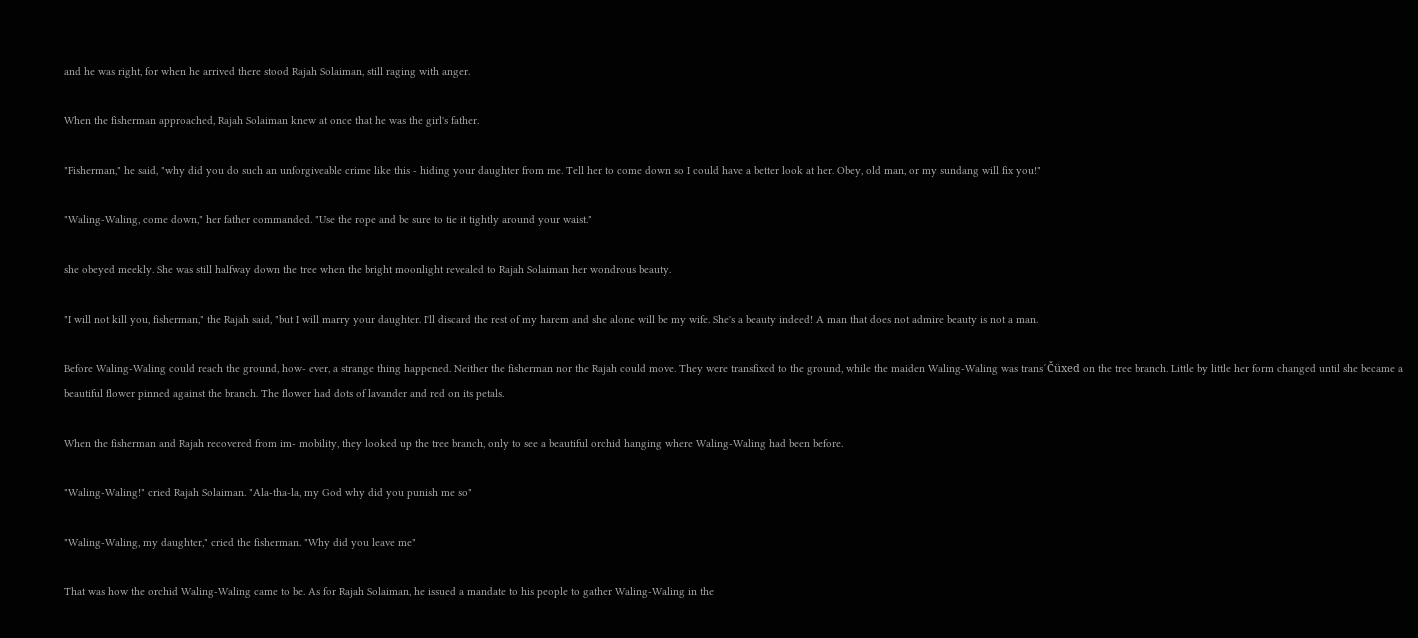and he was right, for when he arrived there stood Rajah Solaiman, still raging with anger.

When the fisherman approached, Rajah Solaiman knew at once that he was the girl's father.

"Fisherman," he said, "why did you do such an unforgiveable crime like this - hiding your daughter from me. Tell her to come down so I could have a better look at her. Obey, old man, or my sundang will fix you!"

"Waling-Waling, come down," her father commanded. "Use the rope and be sure to tie it tightly around your waist."

she obeyed meekly. She was still halfway down the tree when the bright moonlight revealed to Rajah Solaiman her wondrous beauty.

"I will not kill you, fisherman," the Rajah said, "but I will marry your daughter. I'll discard the rest of my harem and she alone will be my wife. She's a beauty indeed! A man that does not admire beauty is not a man.

Before Waling-Waling could reach the ground, how- ever, a strange thing happened. Neither the fisherman nor the Rajah could move. They were transfixed to the ground, while the maiden Waling-Waling was trans´Čüxed on the tree branch. Little by little her form changed until she became a beautiful flower pinned against the branch. The flower had dots of lavander and red on its petals.

When the fisherman and Rajah recovered from im- mobility, they looked up the tree branch, only to see a beautiful orchid hanging where Waling-Waling had been before.

"Waling-Waling!" cried Rajah Solaiman. "Ala-tha-la, my God why did you punish me so"

"Waling-Waling, my daughter," cried the fisherman. "Why did you leave me"

That was how the orchid Waling-Waling came to be. As for Rajah Solaiman, he issued a mandate to his people to gather Waling-Waling in the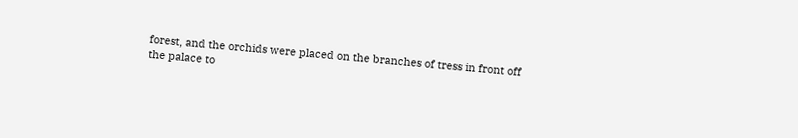forest, and the orchids were placed on the branches of tress in front off the palace to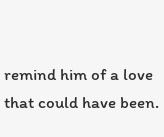remind him of a love that could have been.